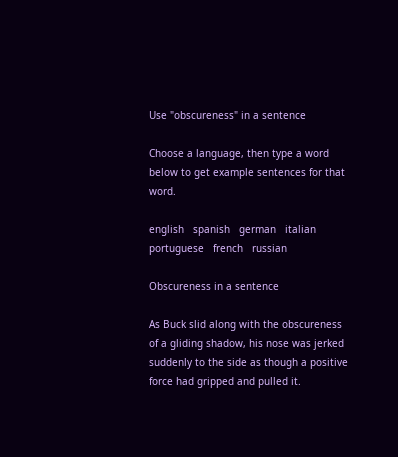Use "obscureness" in a sentence

Choose a language, then type a word below to get example sentences for that word.

english   spanish   german   italian   portuguese   french   russian

Obscureness in a sentence

As Buck slid along with the obscureness of a gliding shadow, his nose was jerked suddenly to the side as though a positive force had gripped and pulled it.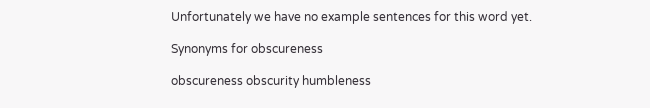Unfortunately we have no example sentences for this word yet.

Synonyms for obscureness

obscureness obscurity humbleness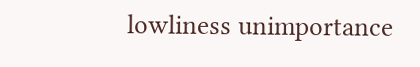lowliness unimportance